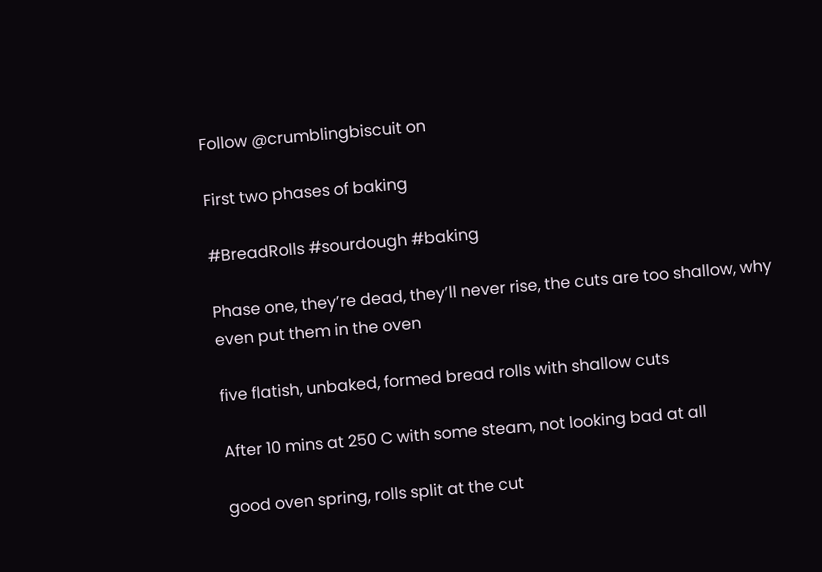Follow @crumblingbiscuit on

First two phases of baking

#BreadRolls #sourdough #baking

Phase one, they’re dead, they’ll never rise, the cuts are too shallow, why even put them in the oven

five flatish, unbaked, formed bread rolls with shallow cuts

After 10 mins at 250 C with some steam, not looking bad at all

good oven spring, rolls split at the cut